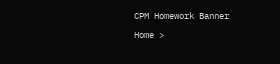CPM Homework Banner

Home >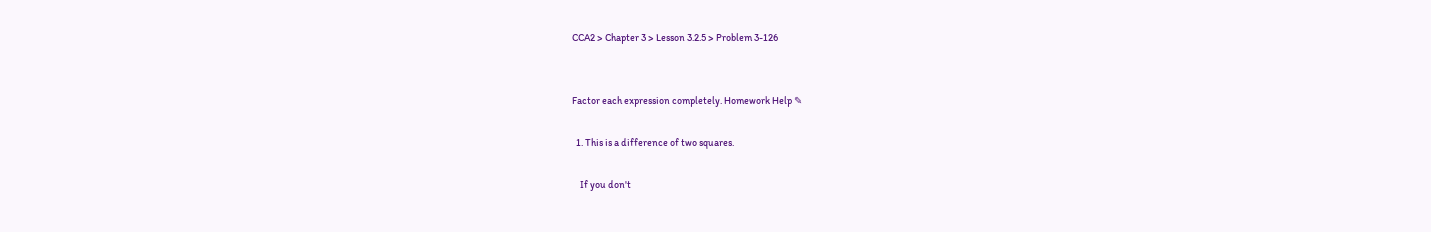CCA2 > Chapter 3 > Lesson 3.2.5 > Problem 3-126


Factor each expression completely. Homework Help ✎

  1. This is a difference of two squares.

    If you don't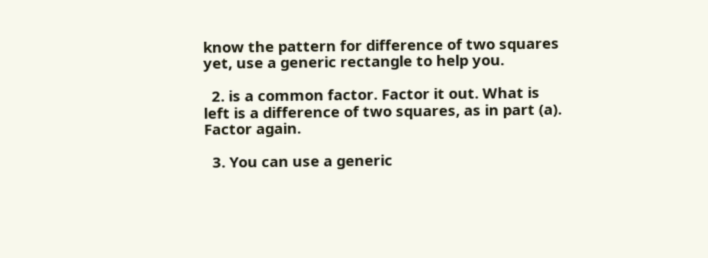know the pattern for difference of two squares yet, use a generic rectangle to help you.

  2. is a common factor. Factor it out. What is left is a difference of two squares, as in part (a). Factor again.

  3. You can use a generic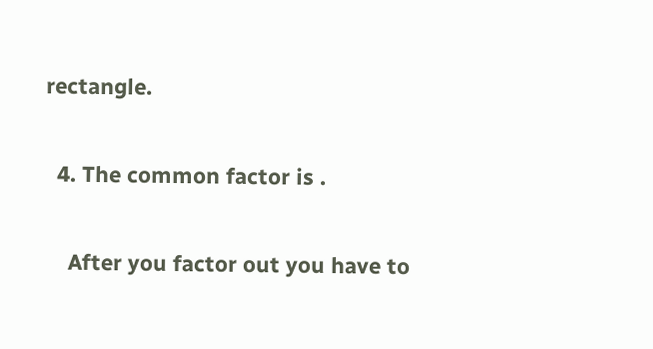rectangle.

  4. The common factor is .

    After you factor out you have to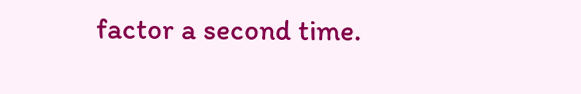factor a second time.